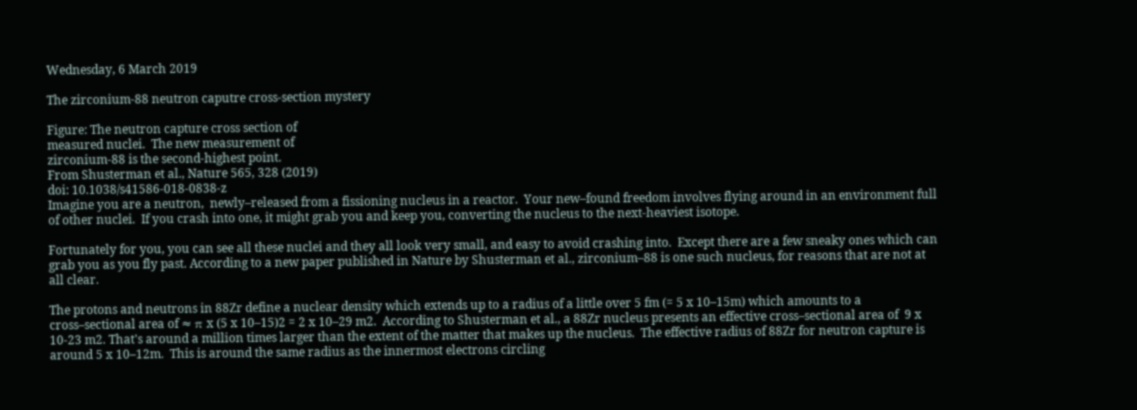Wednesday, 6 March 2019

The zirconium-88 neutron caputre cross-section mystery

Figure: The neutron capture cross section of
measured nuclei.  The new measurement of
zirconium-88 is the second-highest point.
From Shusterman et al., Nature 565, 328 (2019)
doi: 10.1038/s41586-018-0838-z
Imagine you are a neutron,  newly–released from a fissioning nucleus in a reactor.  Your new–found freedom involves flying around in an environment full of other nuclei.  If you crash into one, it might grab you and keep you, converting the nucleus to the next-heaviest isotope.

Fortunately for you, you can see all these nuclei and they all look very small, and easy to avoid crashing into.  Except there are a few sneaky ones which can grab you as you fly past. According to a new paper published in Nature by Shusterman et al., zirconium–88 is one such nucleus, for reasons that are not at all clear.

The protons and neutrons in 88Zr define a nuclear density which extends up to a radius of a little over 5 fm (= 5 x 10–15m) which amounts to a cross–sectional area of ≈ π x (5 x 10–15)2 = 2 x 10–29 m2.  According to Shusterman et al., a 88Zr nucleus presents an effective cross–sectional area of  9 x 10-23 m2. That's around a million times larger than the extent of the matter that makes up the nucleus.  The effective radius of 88Zr for neutron capture is around 5 x 10–12m.  This is around the same radius as the innermost electrons circling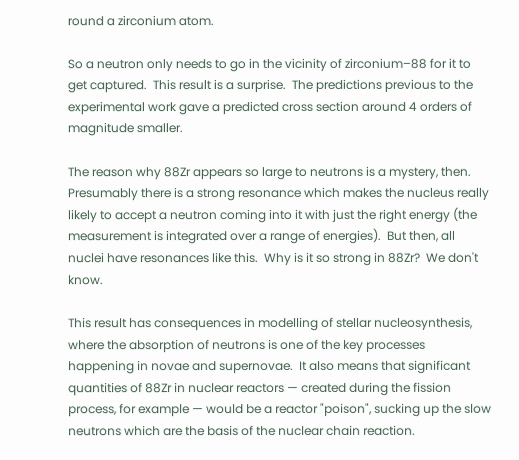round a zirconium atom.

So a neutron only needs to go in the vicinity of zirconium–88 for it to get captured.  This result is a surprise.  The predictions previous to the experimental work gave a predicted cross section around 4 orders of magnitude smaller.

The reason why 88Zr appears so large to neutrons is a mystery, then.  Presumably there is a strong resonance which makes the nucleus really likely to accept a neutron coming into it with just the right energy (the measurement is integrated over a range of energies).  But then, all nuclei have resonances like this.  Why is it so strong in 88Zr?  We don't know.

This result has consequences in modelling of stellar nucleosynthesis, where the absorption of neutrons is one of the key processes happening in novae and supernovae.  It also means that significant quantities of 88Zr in nuclear reactors — created during the fission process, for example — would be a reactor "poison", sucking up the slow neutrons which are the basis of the nuclear chain reaction.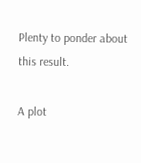Plenty to ponder about this result.

A plot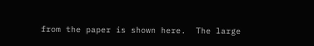from the paper is shown here.  The large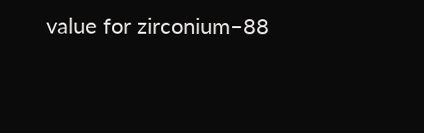value for zirconium–88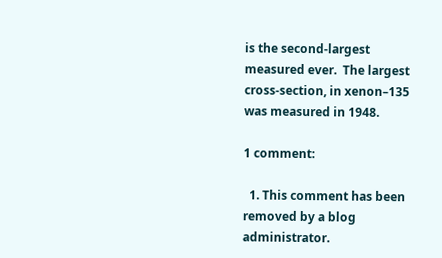is the second-largest measured ever.  The largest cross-section, in xenon–135 was measured in 1948.

1 comment:

  1. This comment has been removed by a blog administrator.